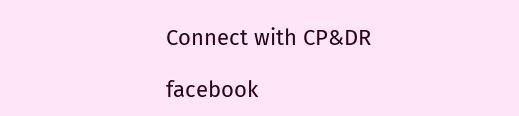Connect with CP&DR

facebook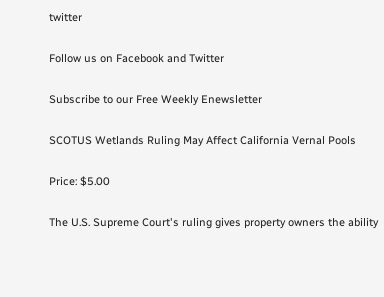twitter

Follow us on Facebook and Twitter

Subscribe to our Free Weekly Enewsletter

SCOTUS Wetlands Ruling May Affect California Vernal Pools

Price: $5.00

The U.S. Supreme Court's ruling gives property owners the ability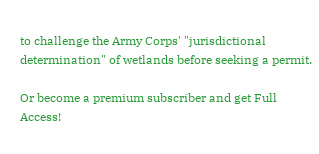to challenge the Army Corps' "jurisdictional determination" of wetlands before seeking a permit.

Or become a premium subscriber and get Full Access!